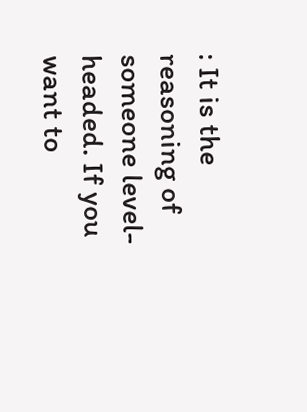: It is the reasoning of someone level-headed. If you want to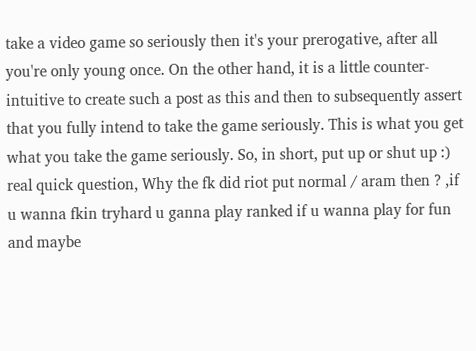take a video game so seriously then it's your prerogative, after all you're only young once. On the other hand, it is a little counter-intuitive to create such a post as this and then to subsequently assert that you fully intend to take the game seriously. This is what you get what you take the game seriously. So, in short, put up or shut up :)
real quick question, Why the fk did riot put normal / aram then ? ,if u wanna fkin tryhard u ganna play ranked if u wanna play for fun and maybe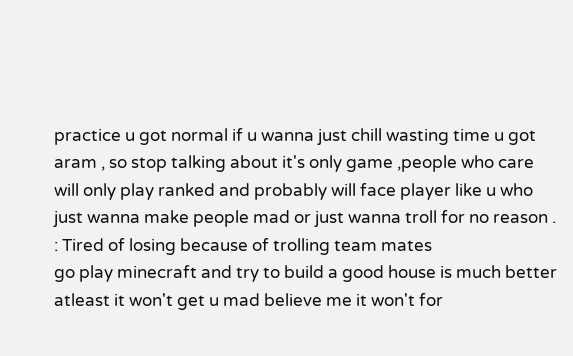practice u got normal if u wanna just chill wasting time u got aram , so stop talking about it's only game ,people who care will only play ranked and probably will face player like u who just wanna make people mad or just wanna troll for no reason .
: Tired of losing because of trolling team mates
go play minecraft and try to build a good house is much better atleast it won't get u mad believe me it won't for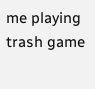me playing trash game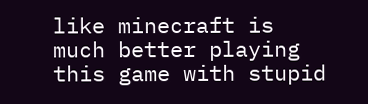like minecraft is much better playing this game with stupid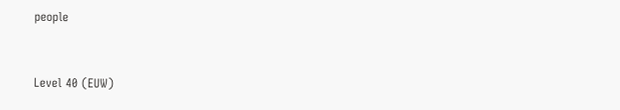people


Level 40 (EUW)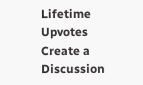Lifetime Upvotes
Create a Discussion